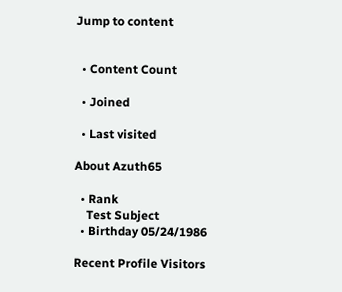Jump to content


  • Content Count

  • Joined

  • Last visited

About Azuth65

  • Rank
    Test Subject
  • Birthday 05/24/1986

Recent Profile Visitors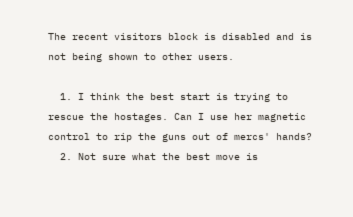The recent visitors block is disabled and is not being shown to other users.

  1. I think the best start is trying to rescue the hostages. Can I use her magnetic control to rip the guns out of mercs' hands?
  2. Not sure what the best move is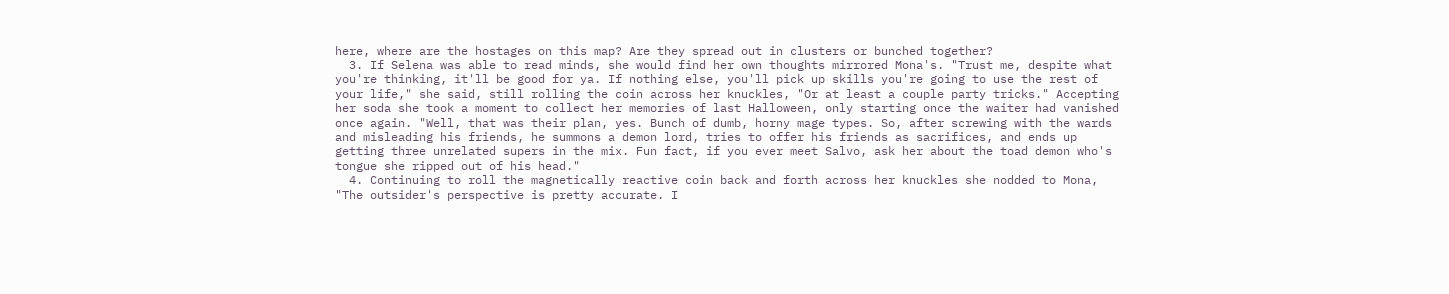here, where are the hostages on this map? Are they spread out in clusters or bunched together?
  3. If Selena was able to read minds, she would find her own thoughts mirrored Mona's. "Trust me, despite what you're thinking, it'll be good for ya. If nothing else, you'll pick up skills you're going to use the rest of your life," she said, still rolling the coin across her knuckles, "Or at least a couple party tricks." Accepting her soda she took a moment to collect her memories of last Halloween, only starting once the waiter had vanished once again. "Well, that was their plan, yes. Bunch of dumb, horny mage types. So, after screwing with the wards and misleading his friends, he summons a demon lord, tries to offer his friends as sacrifices, and ends up getting three unrelated supers in the mix. Fun fact, if you ever meet Salvo, ask her about the toad demon who's tongue she ripped out of his head."
  4. Continuing to roll the magnetically reactive coin back and forth across her knuckles she nodded to Mona, "The outsider's perspective is pretty accurate. I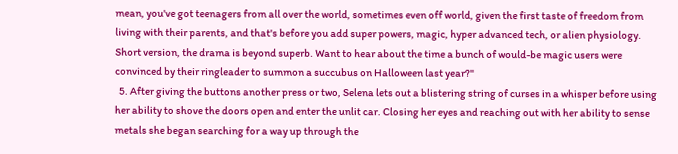mean, you've got teenagers from all over the world, sometimes even off world, given the first taste of freedom from living with their parents, and that's before you add super powers, magic, hyper advanced tech, or alien physiology. Short version, the drama is beyond superb. Want to hear about the time a bunch of would-be magic users were convinced by their ringleader to summon a succubus on Halloween last year?"
  5. After giving the buttons another press or two, Selena lets out a blistering string of curses in a whisper before using her ability to shove the doors open and enter the unlit car. Closing her eyes and reaching out with her ability to sense metals she began searching for a way up through the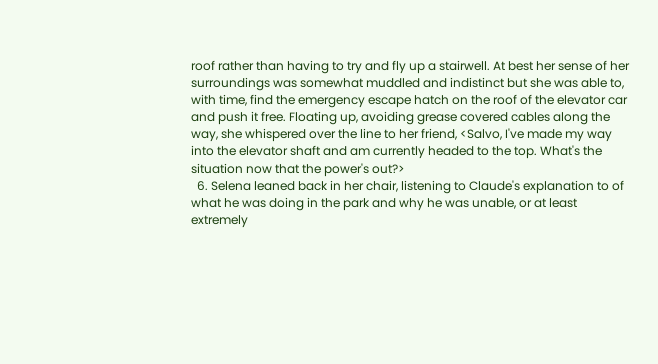roof rather than having to try and fly up a stairwell. At best her sense of her surroundings was somewhat muddled and indistinct but she was able to, with time, find the emergency escape hatch on the roof of the elevator car and push it free. Floating up, avoiding grease covered cables along the way, she whispered over the line to her friend, <Salvo, I've made my way into the elevator shaft and am currently headed to the top. What's the situation now that the power's out?>
  6. Selena leaned back in her chair, listening to Claude's explanation to of what he was doing in the park and why he was unable, or at least extremely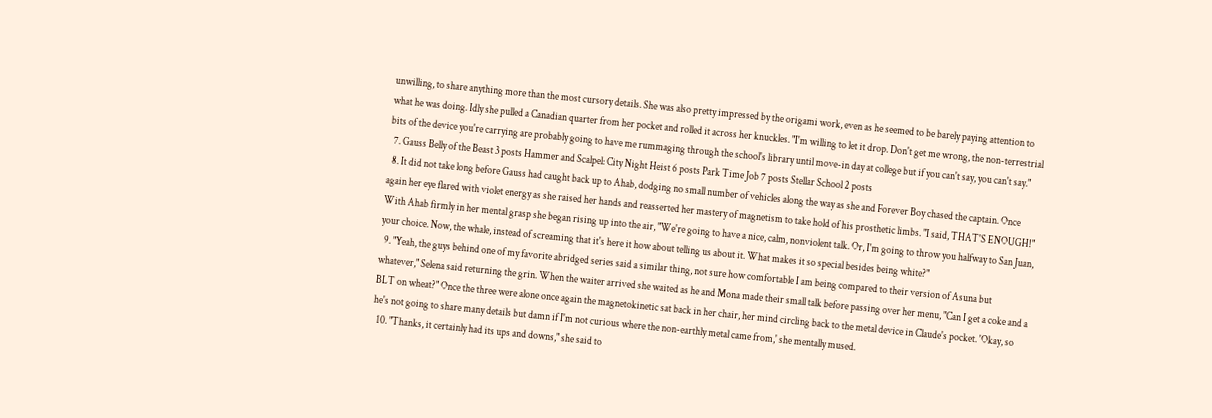unwilling, to share anything more than the most cursory details. She was also pretty impressed by the origami work, even as he seemed to be barely paying attention to what he was doing. Idly she pulled a Canadian quarter from her pocket and rolled it across her knuckles. "I'm willing to let it drop. Don't get me wrong, the non-terrestrial bits of the device you're carrying are probably going to have me rummaging through the school's library until move-in day at college but if you can't say, you can't say."
  7. Gauss Belly of the Beast 3 posts Hammer and Scalpel: City Night Heist 6 posts Park Time Job 7 posts Stellar School 2 posts
  8. It did not take long before Gauss had caught back up to Ahab, dodging no small number of vehicles along the way as she and Forever Boy chased the captain. Once again her eye flared with violet energy as she raised her hands and reasserted her mastery of magnetism to take hold of his prosthetic limbs. "I said, THAT'S ENOUGH!" With Ahab firmly in her mental grasp she began rising up into the air, "We're going to have a nice, calm, nonviolent talk. Or, I'm going to throw you halfway to San Juan, your choice. Now, the whale, instead of screaming that it's here it how about telling us about it. What makes it so special besides being white?"
  9. "Yeah, the guys behind one of my favorite abridged series said a similar thing, not sure how comfortable I am being compared to their version of Asuna but whatever," Selena said returning the grin. When the waiter arrived she waited as he and Mona made their small talk before passing over her menu, "Can I get a coke and a BLT on wheat?" Once the three were alone once again the magnetokinetic sat back in her chair, her mind circling back to the metal device in Claude's pocket. 'Okay, so he's not going to share many details but damn if I'm not curious where the non-earthly metal came from,' she mentally mused.
  10. "Thanks, it certainly had its ups and downs," she said to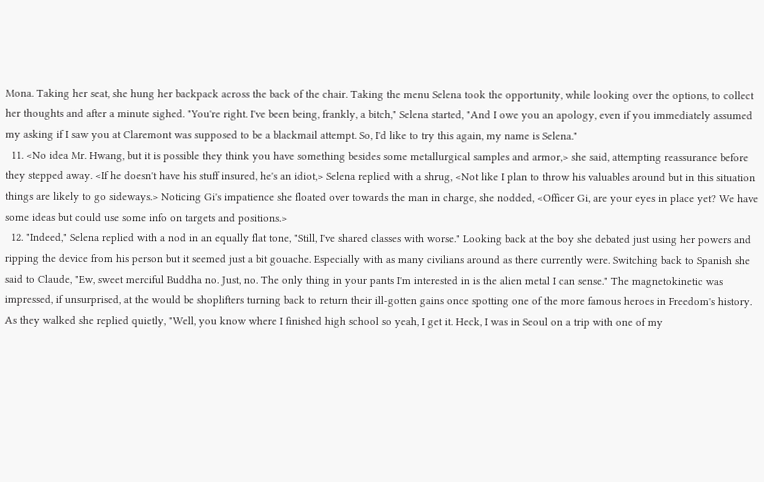Mona. Taking her seat, she hung her backpack across the back of the chair. Taking the menu Selena took the opportunity, while looking over the options, to collect her thoughts and after a minute sighed. "You're right. I've been being, frankly, a bitch," Selena started, "And I owe you an apology, even if you immediately assumed my asking if I saw you at Claremont was supposed to be a blackmail attempt. So, I'd like to try this again, my name is Selena."
  11. <No idea Mr. Hwang, but it is possible they think you have something besides some metallurgical samples and armor,> she said, attempting reassurance before they stepped away. <If he doesn't have his stuff insured, he's an idiot,> Selena replied with a shrug, <Not like I plan to throw his valuables around but in this situation things are likely to go sideways.> Noticing Gi's impatience she floated over towards the man in charge, she nodded, <Officer Gi, are your eyes in place yet? We have some ideas but could use some info on targets and positions.>
  12. "Indeed," Selena replied with a nod in an equally flat tone, "Still, I've shared classes with worse." Looking back at the boy she debated just using her powers and ripping the device from his person but it seemed just a bit gouache. Especially with as many civilians around as there currently were. Switching back to Spanish she said to Claude, "Ew, sweet merciful Buddha no. Just, no. The only thing in your pants I'm interested in is the alien metal I can sense." The magnetokinetic was impressed, if unsurprised, at the would be shoplifters turning back to return their ill-gotten gains once spotting one of the more famous heroes in Freedom's history. As they walked she replied quietly, "Well, you know where I finished high school so yeah, I get it. Heck, I was in Seoul on a trip with one of my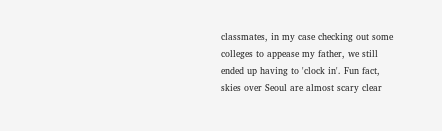classmates, in my case checking out some colleges to appease my father, we still ended up having to 'clock in'. Fun fact, skies over Seoul are almost scary clear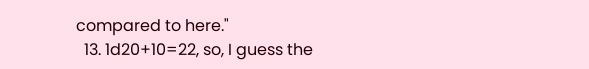compared to here."
  13. 1d20+10=22, so, I guess the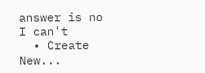answer is no I can't
  • Create New...